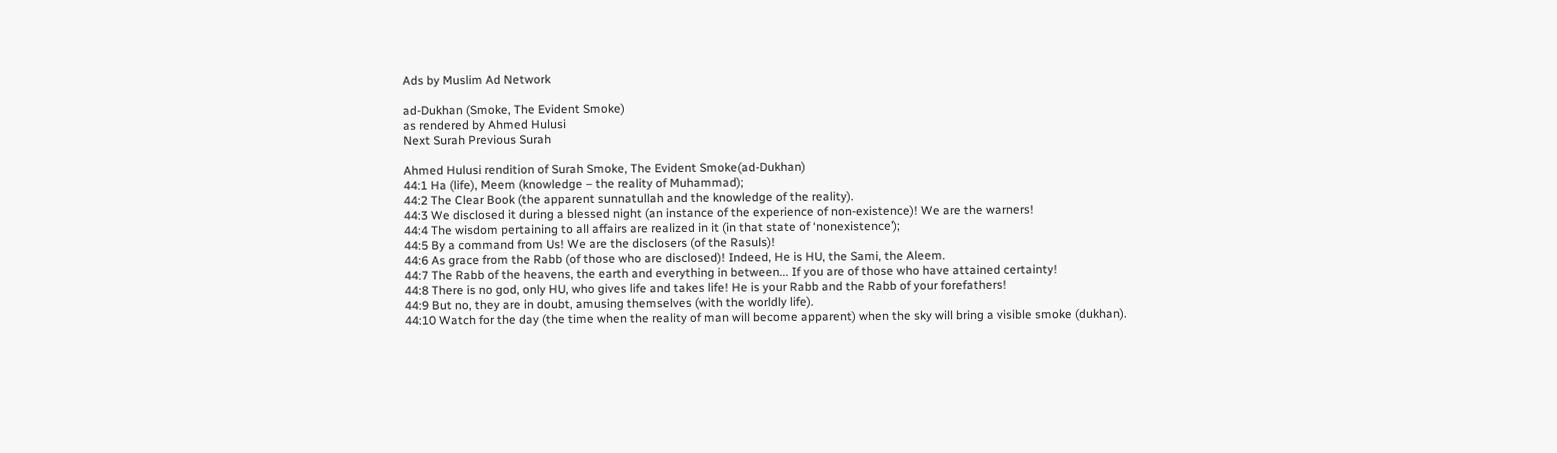Ads by Muslim Ad Network

ad-Dukhan (Smoke, The Evident Smoke)
as rendered by Ahmed Hulusi
Next Surah Previous Surah

Ahmed Hulusi rendition of Surah Smoke, The Evident Smoke(ad-Dukhan)
44:1 Ha (life), Meem (knowledge – the reality of Muhammad);
44:2 The Clear Book (the apparent sunnatullah and the knowledge of the reality).
44:3 We disclosed it during a blessed night (an instance of the experience of non-existence)! We are the warners!
44:4 The wisdom pertaining to all affairs are realized in it (in that state of ‘nonexistence’);
44:5 By a command from Us! We are the disclosers (of the Rasuls)!
44:6 As grace from the Rabb (of those who are disclosed)! Indeed, He is HU, the Sami, the Aleem.
44:7 The Rabb of the heavens, the earth and everything in between... If you are of those who have attained certainty!
44:8 There is no god, only HU, who gives life and takes life! He is your Rabb and the Rabb of your forefathers!
44:9 But no, they are in doubt, amusing themselves (with the worldly life).
44:10 Watch for the day (the time when the reality of man will become apparent) when the sky will bring a visible smoke (dukhan).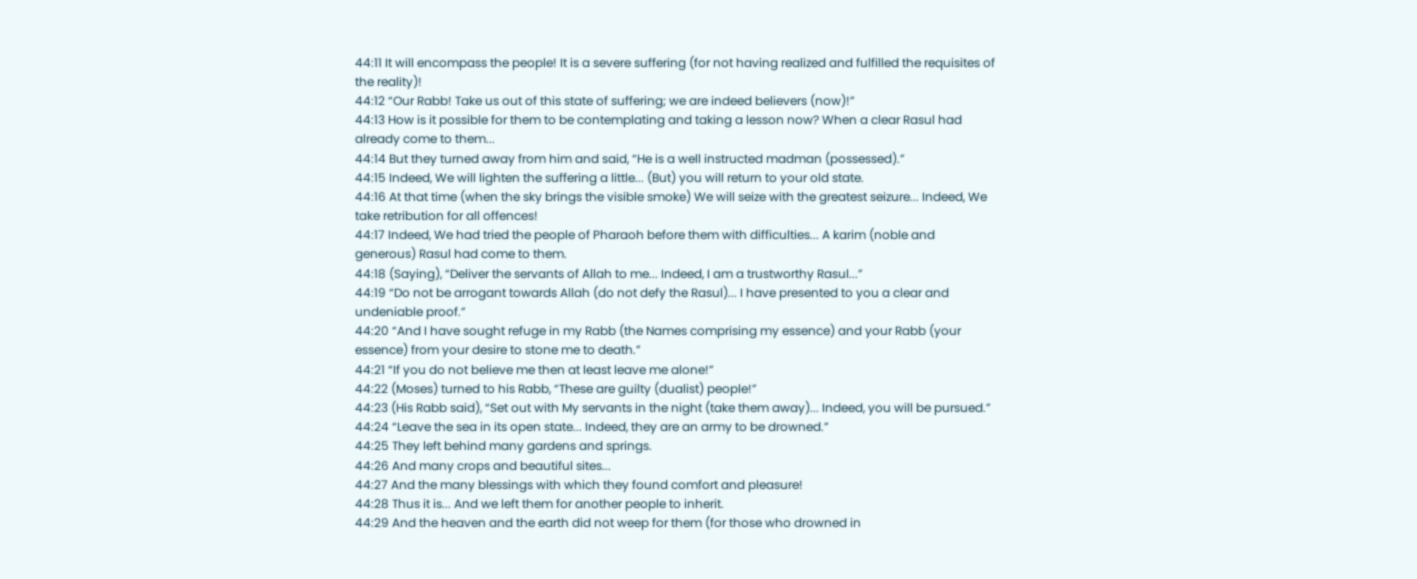44:11 It will encompass the people! It is a severe suffering (for not having realized and fulfilled the requisites of the reality)!
44:12 “Our Rabb! Take us out of this state of suffering; we are indeed believers (now)!”
44:13 How is it possible for them to be contemplating and taking a lesson now? When a clear Rasul had already come to them...
44:14 But they turned away from him and said, “He is a well instructed madman (possessed).”
44:15 Indeed, We will lighten the suffering a little... (But) you will return to your old state.
44:16 At that time (when the sky brings the visible smoke) We will seize with the greatest seizure... Indeed, We take retribution for all offences!
44:17 Indeed, We had tried the people of Pharaoh before them with difficulties... A karim (noble and generous) Rasul had come to them.
44:18 (Saying), “Deliver the servants of Allah to me... Indeed, I am a trustworthy Rasul...”
44:19 “Do not be arrogant towards Allah (do not defy the Rasul)... I have presented to you a clear and undeniable proof.”
44:20 “And I have sought refuge in my Rabb (the Names comprising my essence) and your Rabb (your essence) from your desire to stone me to death.”
44:21 “If you do not believe me then at least leave me alone!”
44:22 (Moses) turned to his Rabb, “These are guilty (dualist) people!”
44:23 (His Rabb said), “Set out with My servants in the night (take them away)... Indeed, you will be pursued.”
44:24 “Leave the sea in its open state... Indeed, they are an army to be drowned.”
44:25 They left behind many gardens and springs.
44:26 And many crops and beautiful sites...
44:27 And the many blessings with which they found comfort and pleasure!
44:28 Thus it is... And we left them for another people to inherit.
44:29 And the heaven and the earth did not weep for them (for those who drowned in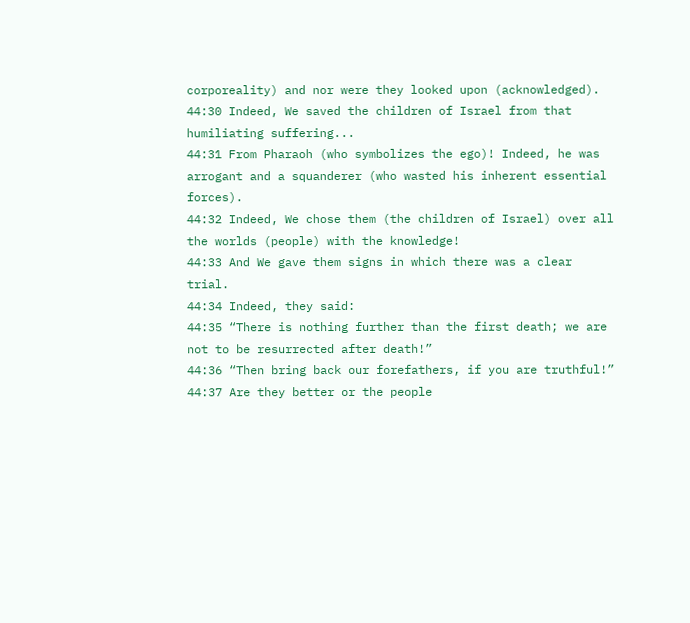corporeality) and nor were they looked upon (acknowledged).
44:30 Indeed, We saved the children of Israel from that humiliating suffering...
44:31 From Pharaoh (who symbolizes the ego)! Indeed, he was arrogant and a squanderer (who wasted his inherent essential forces).
44:32 Indeed, We chose them (the children of Israel) over all the worlds (people) with the knowledge!
44:33 And We gave them signs in which there was a clear trial.
44:34 Indeed, they said:
44:35 “There is nothing further than the first death; we are not to be resurrected after death!”
44:36 “Then bring back our forefathers, if you are truthful!”
44:37 Are they better or the people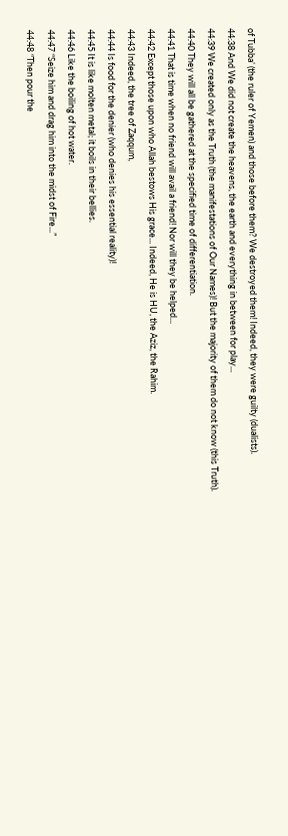of Tubba’ (the ruler of Yemen) and those before them? We destroyed them! Indeed, they were guilty (dualists).
44:38 And We did not create the heavens, the earth and everything in between for play...
44:39 We created only as the Truth (the manifestations of Our Names)! But the majority of them do not know (this Truth).
44:40 They will all be gathered at the specified time of differentiation.
44:41 That is time when no friend will avail a friend! Nor will they be helped...
44:42 Except those upon who Allah bestows His grace... Indeed, He is HU, the Aziz, the Rahim.
44:43 Indeed, the tree of Zaqqum,
44:44 Is food for the denier (who denies his essential reality)!
44:45 It is like molten metal; it boils in their bellies.
44:46 Like the boiling of hot water.
44:47 “Seize him and drag him into the midst of Fire...”
44:48 “Then pour the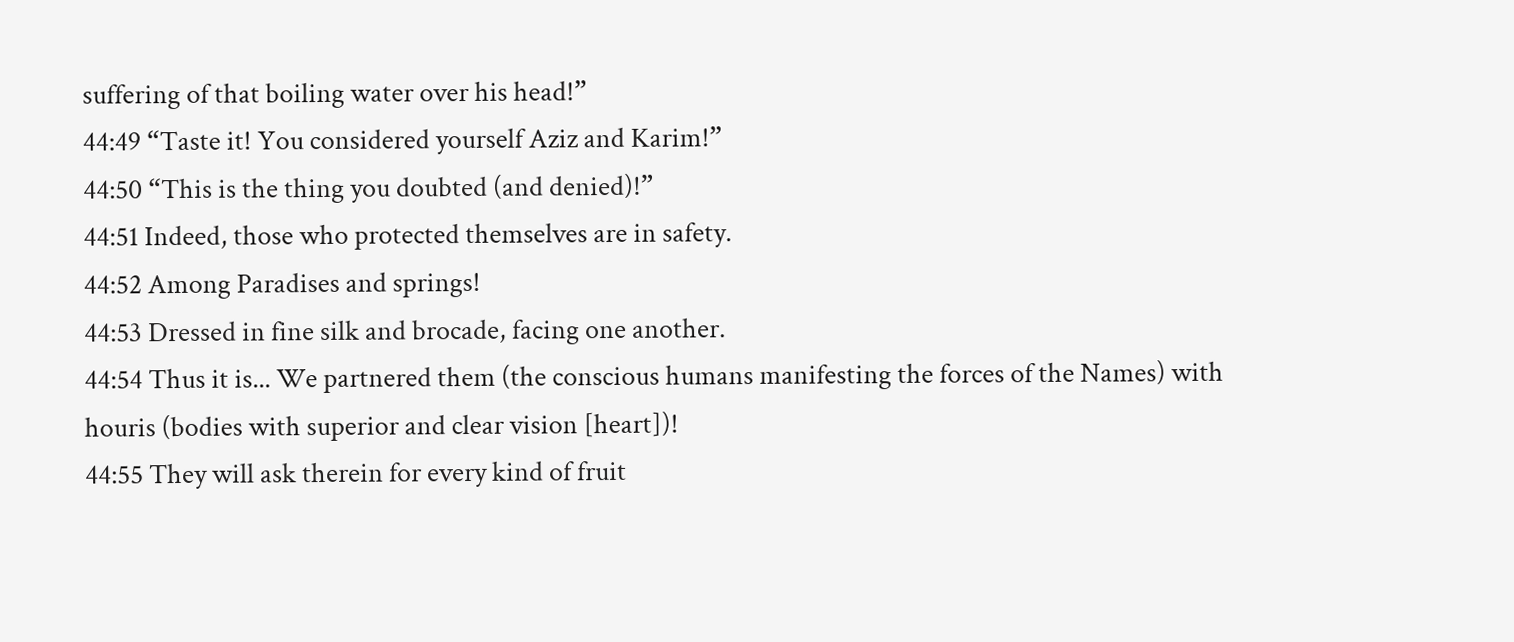suffering of that boiling water over his head!”
44:49 “Taste it! You considered yourself Aziz and Karim!”
44:50 “This is the thing you doubted (and denied)!”
44:51 Indeed, those who protected themselves are in safety.
44:52 Among Paradises and springs!
44:53 Dressed in fine silk and brocade, facing one another.
44:54 Thus it is... We partnered them (the conscious humans manifesting the forces of the Names) with houris (bodies with superior and clear vision [heart])!
44:55 They will ask therein for every kind of fruit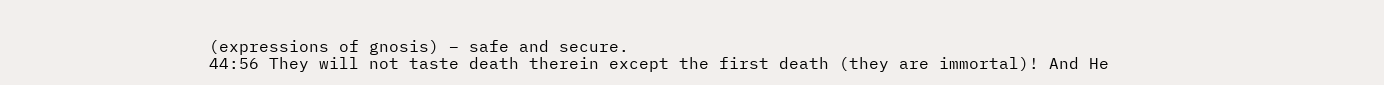(expressions of gnosis) – safe and secure.
44:56 They will not taste death therein except the first death (they are immortal)! And He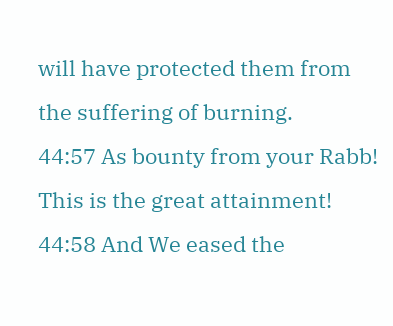will have protected them from the suffering of burning.
44:57 As bounty from your Rabb! This is the great attainment!
44:58 And We eased the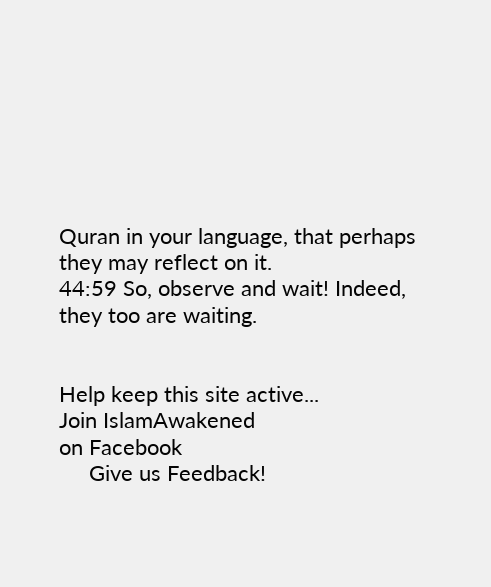Quran in your language, that perhaps they may reflect on it.
44:59 So, observe and wait! Indeed, they too are waiting.


Help keep this site active...
Join IslamAwakened
on Facebook
     Give us Feedback!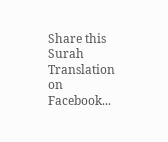Share this Surah Translation on Facebook...